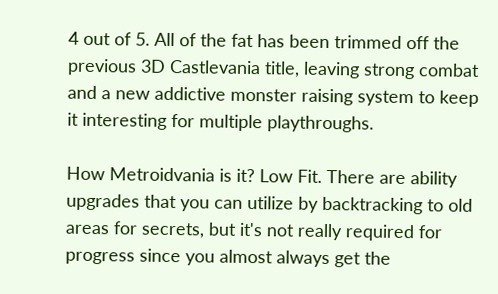4 out of 5. All of the fat has been trimmed off the previous 3D Castlevania title, leaving strong combat and a new addictive monster raising system to keep it interesting for multiple playthroughs.

How Metroidvania is it? Low Fit. There are ability upgrades that you can utilize by backtracking to old areas for secrets, but it's not really required for progress since you almost always get the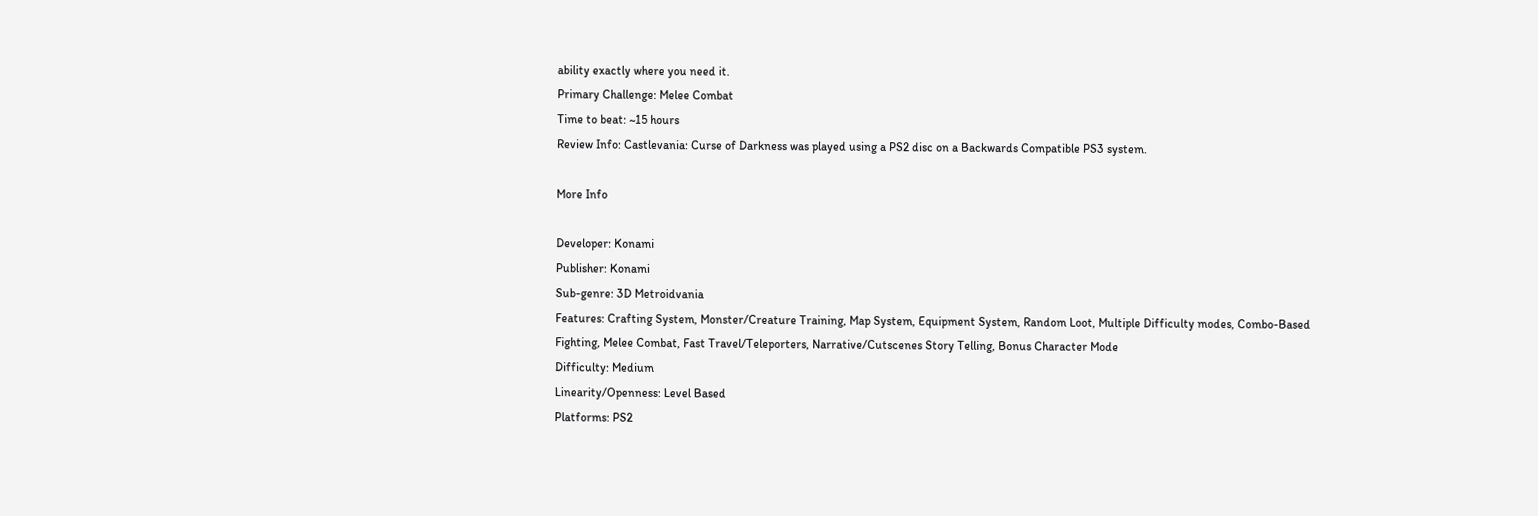ability exactly where you need it.
Primary Challenge: Melee Combat
Time to beat: ~15 hours
Review Info: Castlevania: Curse of Darkness was played using a PS2 disc on a Backwards Compatible PS3 system.

More Info

Developer: Konami
Publisher: Konami
Sub-genre: 3D Metroidvania
Features: Crafting System, Monster/Creature Training, Map System, Equipment System, Random Loot, Multiple Difficulty modes, Combo-Based Fighting, Melee Combat, Fast Travel/Teleporters, Narrative/Cutscenes Story Telling, Bonus Character Mode
Difficulty: Medium
Linearity/Openness: Level Based
Platforms: PS2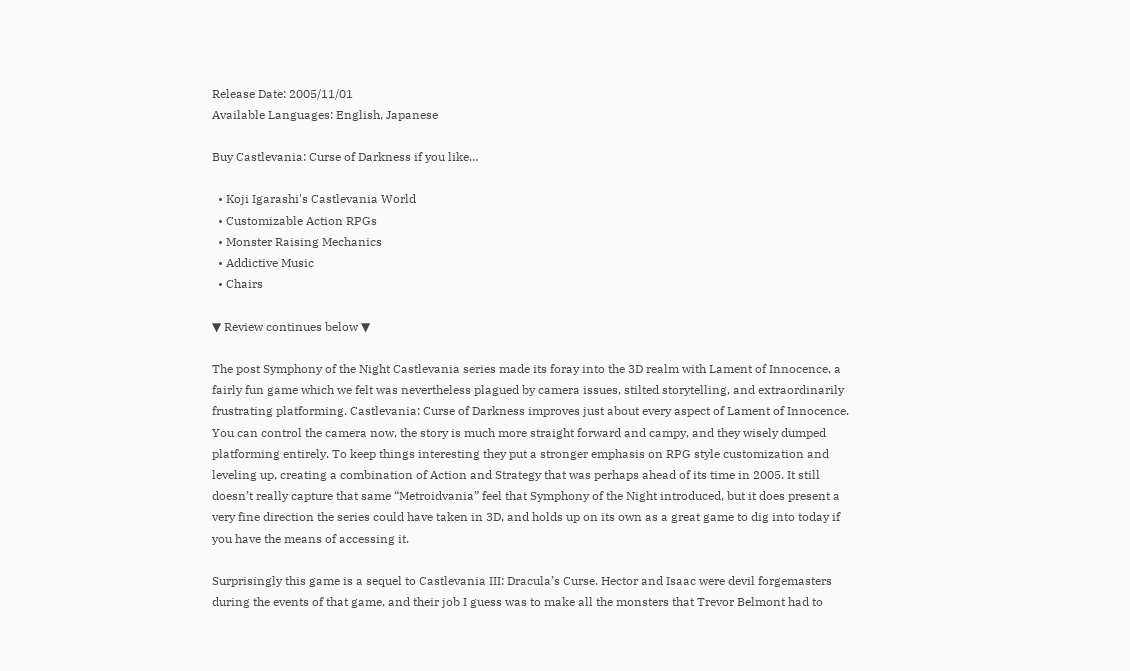Release Date: 2005/11/01
Available Languages: English, Japanese

Buy Castlevania: Curse of Darkness if you like…

  • Koji Igarashi's Castlevania World
  • Customizable Action RPGs
  • Monster Raising Mechanics
  • Addictive Music
  • Chairs

▼ Review continues below ▼

The post Symphony of the Night Castlevania series made its foray into the 3D realm with Lament of Innocence, a fairly fun game which we felt was nevertheless plagued by camera issues, stilted storytelling, and extraordinarily frustrating platforming. Castlevania: Curse of Darkness improves just about every aspect of Lament of Innocence. You can control the camera now, the story is much more straight forward and campy, and they wisely dumped platforming entirely. To keep things interesting they put a stronger emphasis on RPG style customization and leveling up, creating a combination of Action and Strategy that was perhaps ahead of its time in 2005. It still doesn’t really capture that same “Metroidvania” feel that Symphony of the Night introduced, but it does present a very fine direction the series could have taken in 3D, and holds up on its own as a great game to dig into today if you have the means of accessing it.

Surprisingly this game is a sequel to Castlevania III: Dracula’s Curse. Hector and Isaac were devil forgemasters during the events of that game, and their job I guess was to make all the monsters that Trevor Belmont had to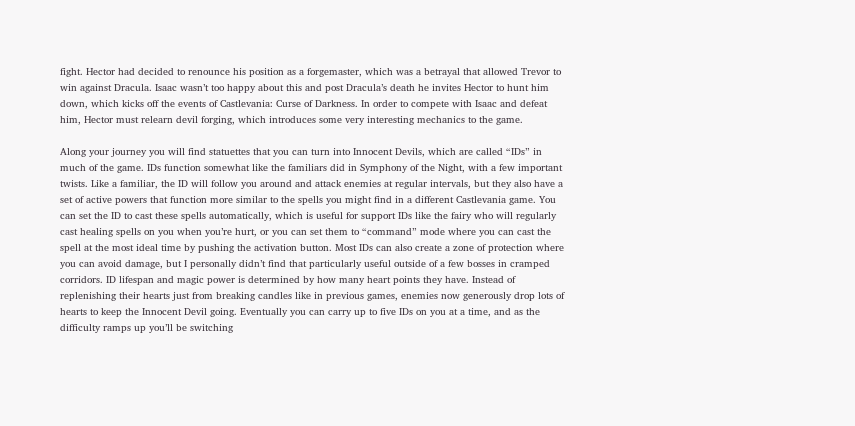fight. Hector had decided to renounce his position as a forgemaster, which was a betrayal that allowed Trevor to win against Dracula. Isaac wasn’t too happy about this and post Dracula’s death he invites Hector to hunt him down, which kicks off the events of Castlevania: Curse of Darkness. In order to compete with Isaac and defeat him, Hector must relearn devil forging, which introduces some very interesting mechanics to the game.

Along your journey you will find statuettes that you can turn into Innocent Devils, which are called “IDs” in much of the game. IDs function somewhat like the familiars did in Symphony of the Night, with a few important twists. Like a familiar, the ID will follow you around and attack enemies at regular intervals, but they also have a set of active powers that function more similar to the spells you might find in a different Castlevania game. You can set the ID to cast these spells automatically, which is useful for support IDs like the fairy who will regularly cast healing spells on you when you’re hurt, or you can set them to “command” mode where you can cast the spell at the most ideal time by pushing the activation button. Most IDs can also create a zone of protection where you can avoid damage, but I personally didn’t find that particularly useful outside of a few bosses in cramped corridors. ID lifespan and magic power is determined by how many heart points they have. Instead of replenishing their hearts just from breaking candles like in previous games, enemies now generously drop lots of hearts to keep the Innocent Devil going. Eventually you can carry up to five IDs on you at a time, and as the difficulty ramps up you’ll be switching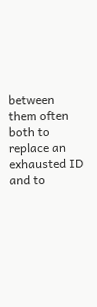between them often both to replace an exhausted ID and to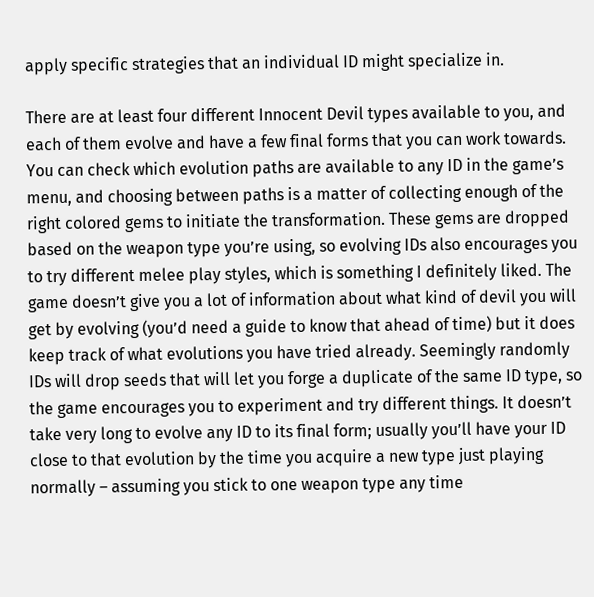apply specific strategies that an individual ID might specialize in.

There are at least four different Innocent Devil types available to you, and each of them evolve and have a few final forms that you can work towards. You can check which evolution paths are available to any ID in the game’s menu, and choosing between paths is a matter of collecting enough of the right colored gems to initiate the transformation. These gems are dropped based on the weapon type you’re using, so evolving IDs also encourages you to try different melee play styles, which is something I definitely liked. The game doesn’t give you a lot of information about what kind of devil you will get by evolving (you’d need a guide to know that ahead of time) but it does keep track of what evolutions you have tried already. Seemingly randomly IDs will drop seeds that will let you forge a duplicate of the same ID type, so the game encourages you to experiment and try different things. It doesn’t take very long to evolve any ID to its final form; usually you’ll have your ID close to that evolution by the time you acquire a new type just playing normally – assuming you stick to one weapon type any time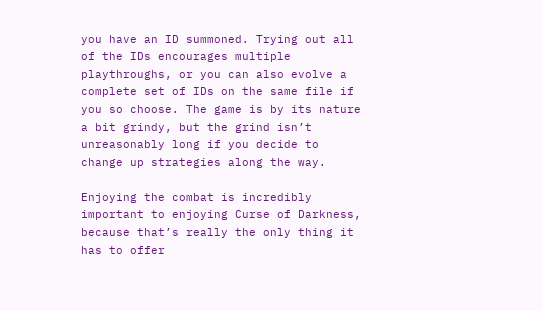you have an ID summoned. Trying out all of the IDs encourages multiple playthroughs, or you can also evolve a complete set of IDs on the same file if you so choose. The game is by its nature a bit grindy, but the grind isn’t unreasonably long if you decide to change up strategies along the way.

Enjoying the combat is incredibly important to enjoying Curse of Darkness, because that’s really the only thing it has to offer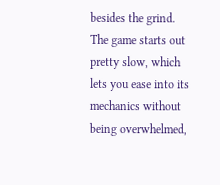besides the grind. The game starts out pretty slow, which lets you ease into its mechanics without being overwhelmed,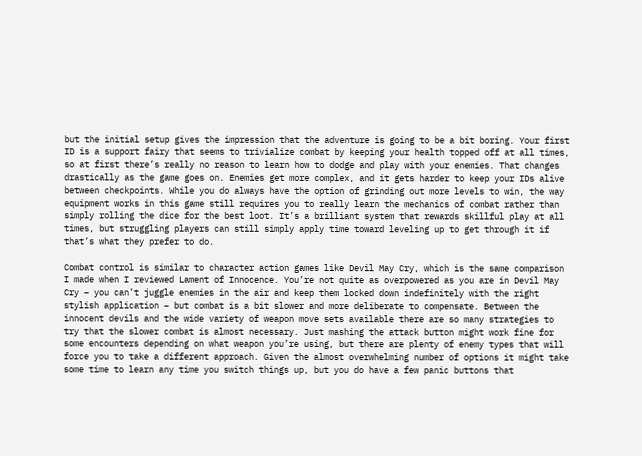but the initial setup gives the impression that the adventure is going to be a bit boring. Your first ID is a support fairy that seems to trivialize combat by keeping your health topped off at all times, so at first there’s really no reason to learn how to dodge and play with your enemies. That changes drastically as the game goes on. Enemies get more complex, and it gets harder to keep your IDs alive between checkpoints. While you do always have the option of grinding out more levels to win, the way equipment works in this game still requires you to really learn the mechanics of combat rather than simply rolling the dice for the best loot. It’s a brilliant system that rewards skillful play at all times, but struggling players can still simply apply time toward leveling up to get through it if that’s what they prefer to do.

Combat control is similar to character action games like Devil May Cry, which is the same comparison I made when I reviewed Lament of Innocence. You’re not quite as overpowered as you are in Devil May Cry – you can’t juggle enemies in the air and keep them locked down indefinitely with the right stylish application – but combat is a bit slower and more deliberate to compensate. Between the innocent devils and the wide variety of weapon move sets available there are so many strategies to try that the slower combat is almost necessary. Just mashing the attack button might work fine for some encounters depending on what weapon you’re using, but there are plenty of enemy types that will force you to take a different approach. Given the almost overwhelming number of options it might take some time to learn any time you switch things up, but you do have a few panic buttons that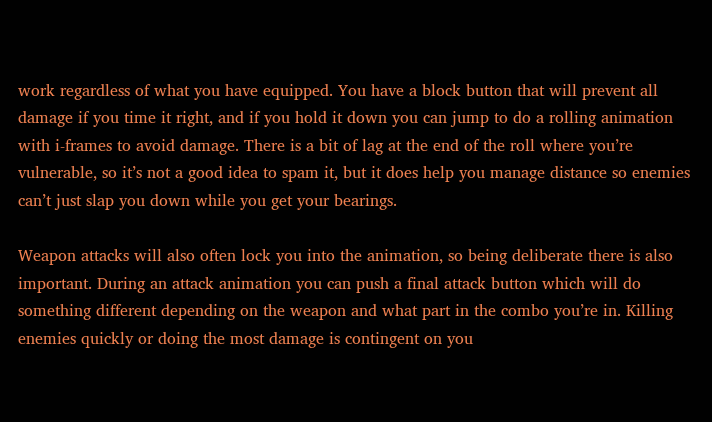work regardless of what you have equipped. You have a block button that will prevent all damage if you time it right, and if you hold it down you can jump to do a rolling animation with i-frames to avoid damage. There is a bit of lag at the end of the roll where you’re vulnerable, so it’s not a good idea to spam it, but it does help you manage distance so enemies can’t just slap you down while you get your bearings.

Weapon attacks will also often lock you into the animation, so being deliberate there is also important. During an attack animation you can push a final attack button which will do something different depending on the weapon and what part in the combo you’re in. Killing enemies quickly or doing the most damage is contingent on you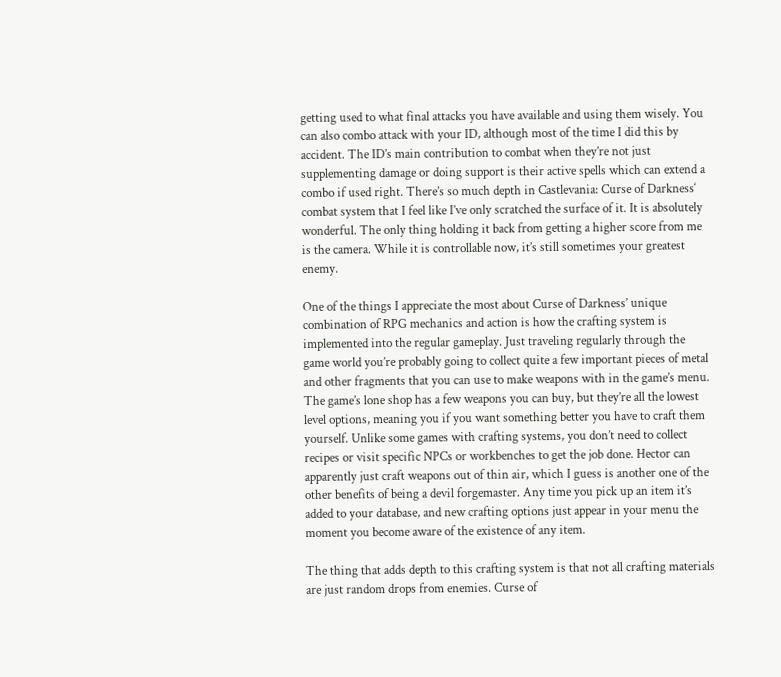getting used to what final attacks you have available and using them wisely. You can also combo attack with your ID, although most of the time I did this by accident. The ID’s main contribution to combat when they’re not just supplementing damage or doing support is their active spells which can extend a combo if used right. There’s so much depth in Castlevania: Curse of Darkness‘ combat system that I feel like I’ve only scratched the surface of it. It is absolutely wonderful. The only thing holding it back from getting a higher score from me is the camera. While it is controllable now, it’s still sometimes your greatest enemy.

One of the things I appreciate the most about Curse of Darkness’ unique combination of RPG mechanics and action is how the crafting system is implemented into the regular gameplay. Just traveling regularly through the game world you’re probably going to collect quite a few important pieces of metal and other fragments that you can use to make weapons with in the game’s menu. The game’s lone shop has a few weapons you can buy, but they’re all the lowest level options, meaning you if you want something better you have to craft them yourself. Unlike some games with crafting systems, you don’t need to collect recipes or visit specific NPCs or workbenches to get the job done. Hector can apparently just craft weapons out of thin air, which I guess is another one of the other benefits of being a devil forgemaster. Any time you pick up an item it’s added to your database, and new crafting options just appear in your menu the moment you become aware of the existence of any item.

The thing that adds depth to this crafting system is that not all crafting materials are just random drops from enemies. Curse of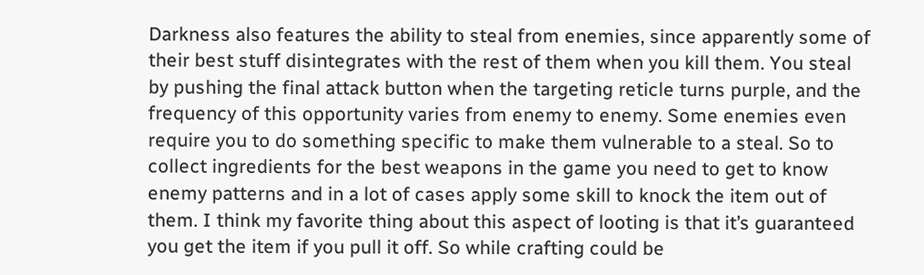Darkness also features the ability to steal from enemies, since apparently some of their best stuff disintegrates with the rest of them when you kill them. You steal by pushing the final attack button when the targeting reticle turns purple, and the frequency of this opportunity varies from enemy to enemy. Some enemies even require you to do something specific to make them vulnerable to a steal. So to collect ingredients for the best weapons in the game you need to get to know enemy patterns and in a lot of cases apply some skill to knock the item out of them. I think my favorite thing about this aspect of looting is that it’s guaranteed you get the item if you pull it off. So while crafting could be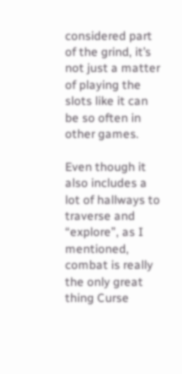considered part of the grind, it’s not just a matter of playing the slots like it can be so often in other games.

Even though it also includes a lot of hallways to traverse and “explore”, as I mentioned, combat is really the only great thing Curse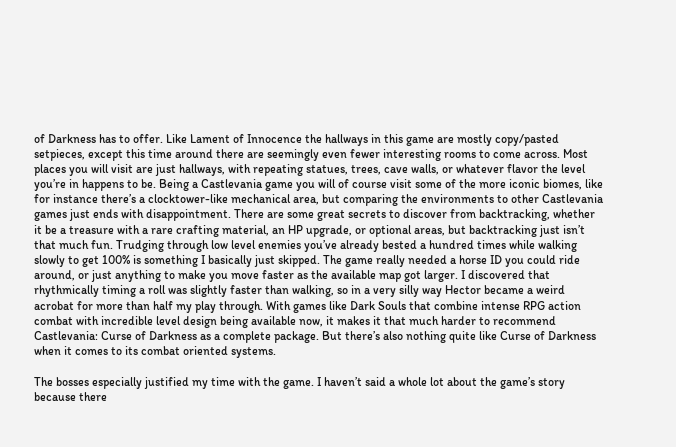of Darkness has to offer. Like Lament of Innocence the hallways in this game are mostly copy/pasted setpieces, except this time around there are seemingly even fewer interesting rooms to come across. Most places you will visit are just hallways, with repeating statues, trees, cave walls, or whatever flavor the level you’re in happens to be. Being a Castlevania game you will of course visit some of the more iconic biomes, like for instance there’s a clocktower-like mechanical area, but comparing the environments to other Castlevania games just ends with disappointment. There are some great secrets to discover from backtracking, whether it be a treasure with a rare crafting material, an HP upgrade, or optional areas, but backtracking just isn’t that much fun. Trudging through low level enemies you’ve already bested a hundred times while walking slowly to get 100% is something I basically just skipped. The game really needed a horse ID you could ride around, or just anything to make you move faster as the available map got larger. I discovered that rhythmically timing a roll was slightly faster than walking, so in a very silly way Hector became a weird acrobat for more than half my play through. With games like Dark Souls that combine intense RPG action combat with incredible level design being available now, it makes it that much harder to recommend Castlevania: Curse of Darkness as a complete package. But there’s also nothing quite like Curse of Darkness when it comes to its combat oriented systems.

The bosses especially justified my time with the game. I haven’t said a whole lot about the game’s story because there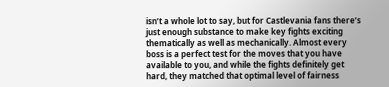isn’t a whole lot to say, but for Castlevania fans there’s just enough substance to make key fights exciting thematically as well as mechanically. Almost every boss is a perfect test for the moves that you have available to you, and while the fights definitely get hard, they matched that optimal level of fairness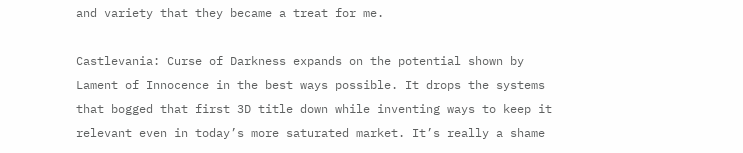and variety that they became a treat for me.

Castlevania: Curse of Darkness expands on the potential shown by Lament of Innocence in the best ways possible. It drops the systems that bogged that first 3D title down while inventing ways to keep it relevant even in today’s more saturated market. It’s really a shame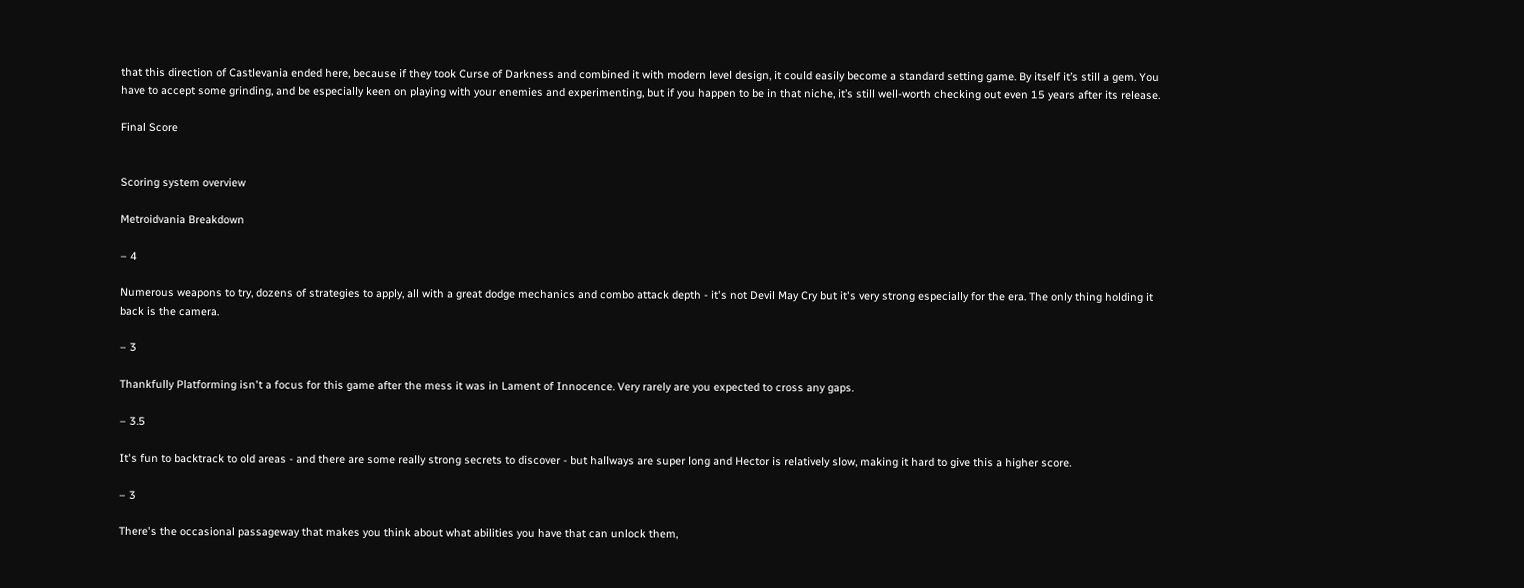that this direction of Castlevania ended here, because if they took Curse of Darkness and combined it with modern level design, it could easily become a standard setting game. By itself it’s still a gem. You have to accept some grinding, and be especially keen on playing with your enemies and experimenting, but if you happen to be in that niche, it’s still well-worth checking out even 15 years after its release.

Final Score


Scoring system overview

Metroidvania Breakdown

– 4

Numerous weapons to try, dozens of strategies to apply, all with a great dodge mechanics and combo attack depth - it's not Devil May Cry but it's very strong especially for the era. The only thing holding it back is the camera.

– 3

Thankfully Platforming isn't a focus for this game after the mess it was in Lament of Innocence. Very rarely are you expected to cross any gaps.

– 3.5

It's fun to backtrack to old areas - and there are some really strong secrets to discover - but hallways are super long and Hector is relatively slow, making it hard to give this a higher score.

– 3

There's the occasional passageway that makes you think about what abilities you have that can unlock them,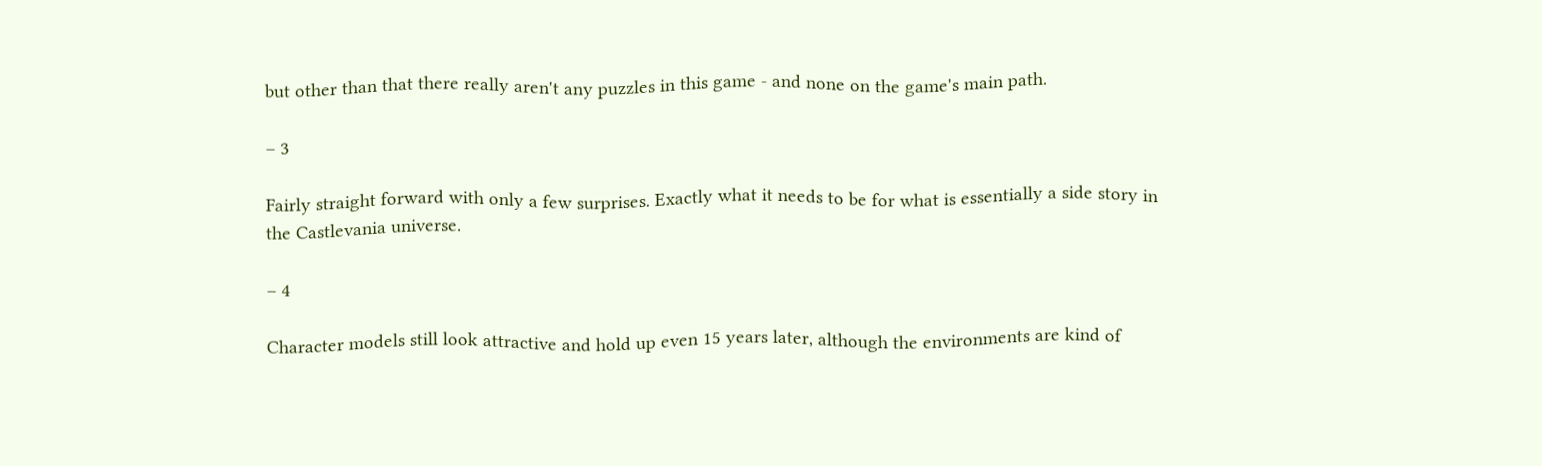but other than that there really aren't any puzzles in this game - and none on the game's main path.

– 3

Fairly straight forward with only a few surprises. Exactly what it needs to be for what is essentially a side story in the Castlevania universe.

– 4

Character models still look attractive and hold up even 15 years later, although the environments are kind of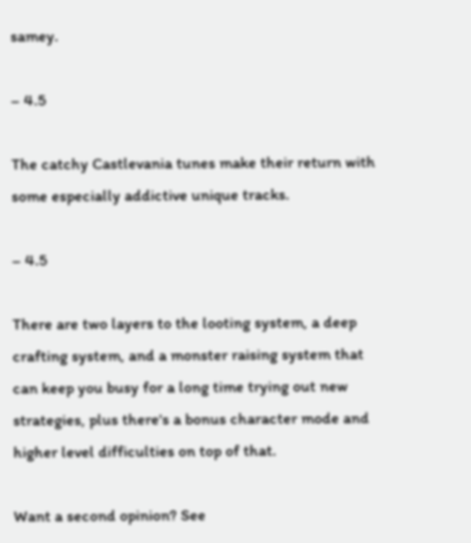samey.

– 4.5

The catchy Castlevania tunes make their return with some especially addictive unique tracks.

– 4.5

There are two layers to the looting system, a deep crafting system, and a monster raising system that can keep you busy for a long time trying out new strategies, plus there's a bonus character mode and higher level difficulties on top of that.

Want a second opinion? See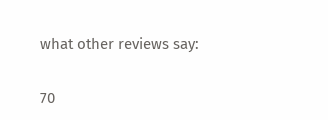what other reviews say:

70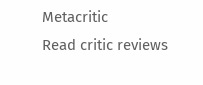Metacritic
Read critic reviews